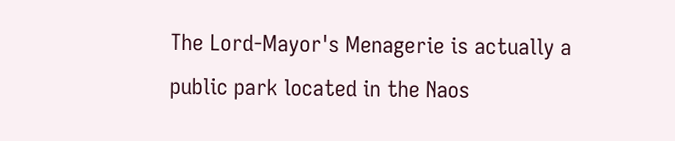The Lord-Mayor's Menagerie is actually a public park located in the Naos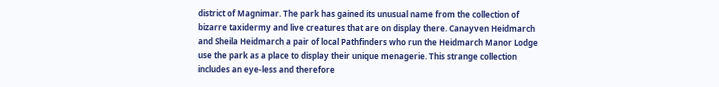district of Magnimar. The park has gained its unusual name from the collection of bizarre taxidermy and live creatures that are on display there. Canayven Heidmarch and Sheila Heidmarch a pair of local Pathfinders who run the Heidmarch Manor Lodge use the park as a place to display their unique menagerie. This strange collection includes an eye-less and therefore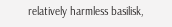relatively harmless basilisk,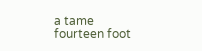a tame fourteen foot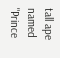tall ape named "Prince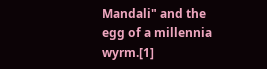Mandali" and the egg of a millennia wyrm.[1]